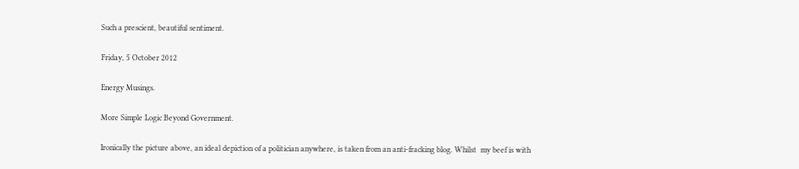Such a prescient, beautiful sentiment.

Friday, 5 October 2012

Energy Musings.

More Simple Logic Beyond Government.

Ironically the picture above, an ideal depiction of a politician anywhere, is taken from an anti-fracking blog. Whilst  my beef is with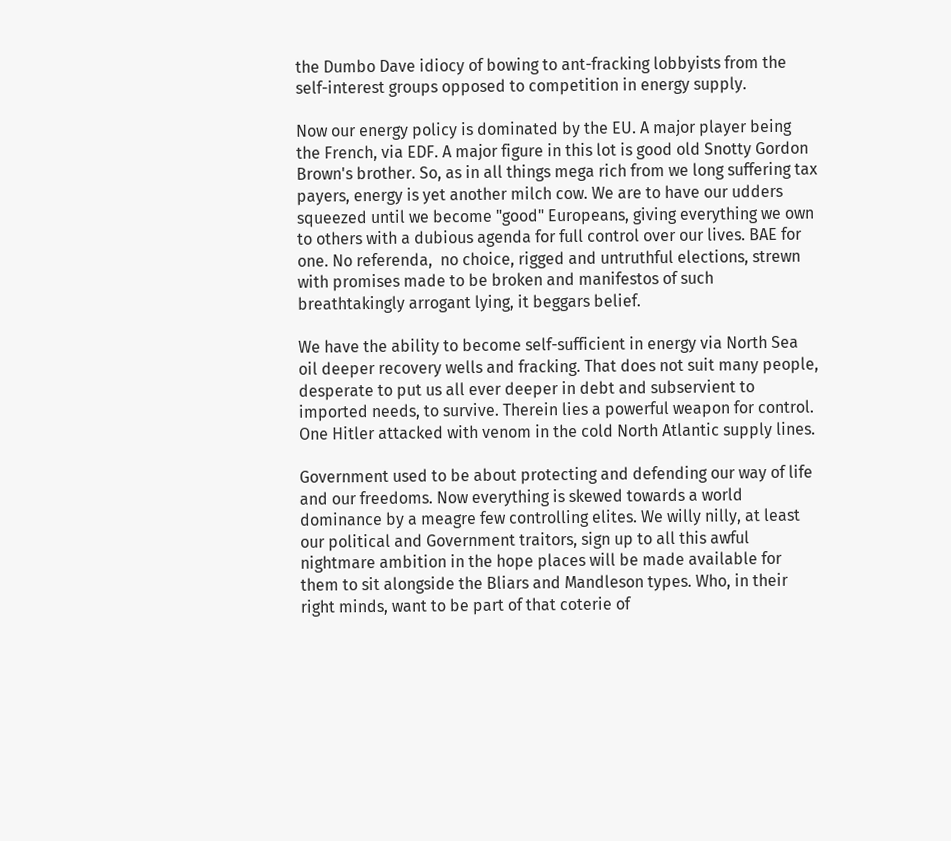the Dumbo Dave idiocy of bowing to ant-fracking lobbyists from the self-interest groups opposed to competition in energy supply.

Now our energy policy is dominated by the EU. A major player being the French, via EDF. A major figure in this lot is good old Snotty Gordon Brown's brother. So, as in all things mega rich from we long suffering tax payers, energy is yet another milch cow. We are to have our udders squeezed until we become "good" Europeans, giving everything we own to others with a dubious agenda for full control over our lives. BAE for one. No referenda,  no choice, rigged and untruthful elections, strewn with promises made to be broken and manifestos of such breathtakingly arrogant lying, it beggars belief.

We have the ability to become self-sufficient in energy via North Sea oil deeper recovery wells and fracking. That does not suit many people, desperate to put us all ever deeper in debt and subservient to imported needs, to survive. Therein lies a powerful weapon for control. One Hitler attacked with venom in the cold North Atlantic supply lines.

Government used to be about protecting and defending our way of life and our freedoms. Now everything is skewed towards a world dominance by a meagre few controlling elites. We willy nilly, at least our political and Government traitors, sign up to all this awful nightmare ambition in the hope places will be made available for them to sit alongside the Bliars and Mandleson types. Who, in their right minds, want to be part of that coterie of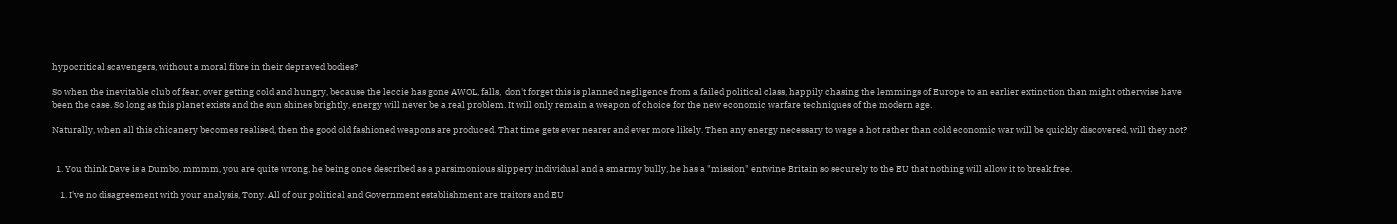hypocritical scavengers, without a moral fibre in their depraved bodies?

So when the inevitable club of fear, over getting cold and hungry, because the leccie has gone AWOL, falls,  don't forget this is planned negligence from a failed political class, happily chasing the lemmings of Europe to an earlier extinction than might otherwise have been the case. So long as this planet exists and the sun shines brightly, energy will never be a real problem. It will only remain a weapon of choice for the new economic warfare techniques of the modern age.

Naturally, when all this chicanery becomes realised, then the good old fashioned weapons are produced. That time gets ever nearer and ever more likely. Then any energy necessary to wage a hot rather than cold economic war will be quickly discovered, will they not?


  1. You think Dave is a Dumbo, mmmm, you are quite wrong, he being once described as a parsimonious slippery individual and a smarmy bully, he has a "mission" entwine Britain so securely to the EU that nothing will allow it to break free.

    1. I've no disagreement with your analysis, Tony. All of our political and Government establishment are traitors and EU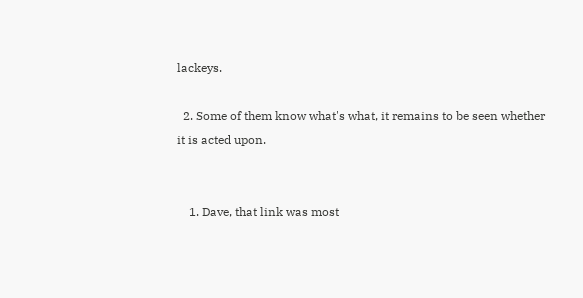lackeys.

  2. Some of them know what's what, it remains to be seen whether it is acted upon.


    1. Dave, that link was most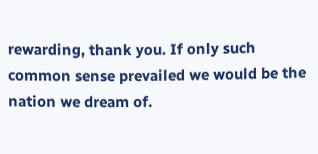rewarding, thank you. If only such common sense prevailed we would be the nation we dream of.